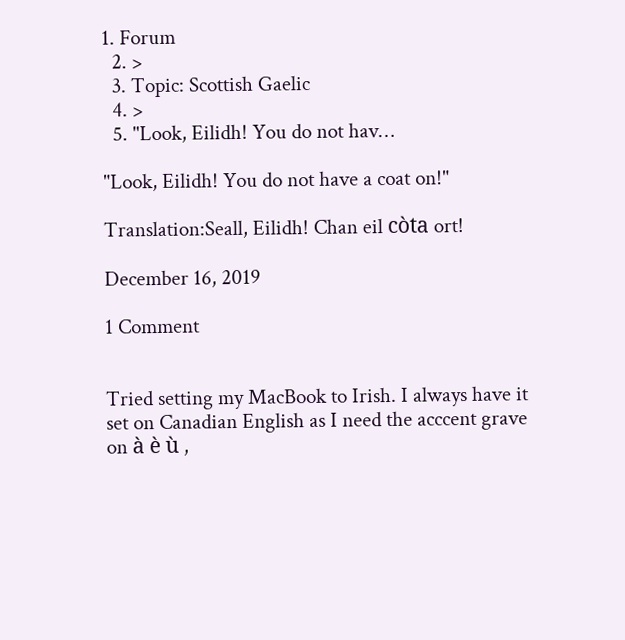1. Forum
  2. >
  3. Topic: Scottish Gaelic
  4. >
  5. "Look, Eilidh! You do not hav…

"Look, Eilidh! You do not have a coat on!"

Translation:Seall, Eilidh! Chan eil còta ort!

December 16, 2019

1 Comment


Tried setting my MacBook to Irish. I always have it set on Canadian English as I need the acccent grave on à è ù ,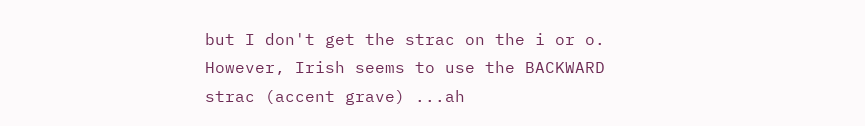but I don't get the strac on the i or o. However, Irish seems to use the BACKWARD strac (accent grave) ...ah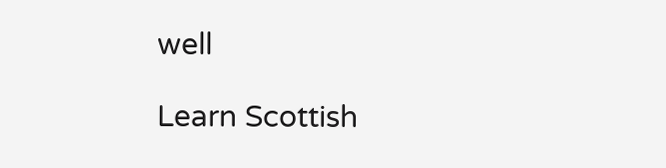well

Learn Scottish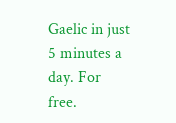Gaelic in just 5 minutes a day. For free.